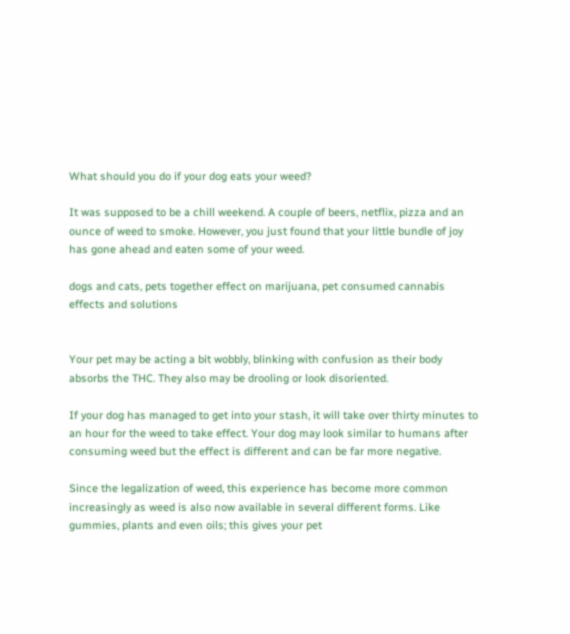What should you do if your dog eats your weed?

It was supposed to be a chill weekend. A couple of beers, netflix, pizza and an ounce of weed to smoke. However, you just found that your little bundle of joy has gone ahead and eaten some of your weed.

dogs and cats, pets together effect on marijuana, pet consumed cannabis effects and solutions


Your pet may be acting a bit wobbly, blinking with confusion as their body absorbs the THC. They also may be drooling or look disoriented.

If your dog has managed to get into your stash, it will take over thirty minutes to an hour for the weed to take effect. Your dog may look similar to humans after consuming weed but the effect is different and can be far more negative.

Since the legalization of weed, this experience has become more common increasingly as weed is also now available in several different forms. Like gummies, plants and even oils; this gives your pet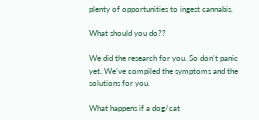plenty of opportunities to ingest cannabis.

What should you do??

We did the research for you. So don’t panic yet. We’ve compiled the symptoms and the solutions for you.

What happens if a dog/cat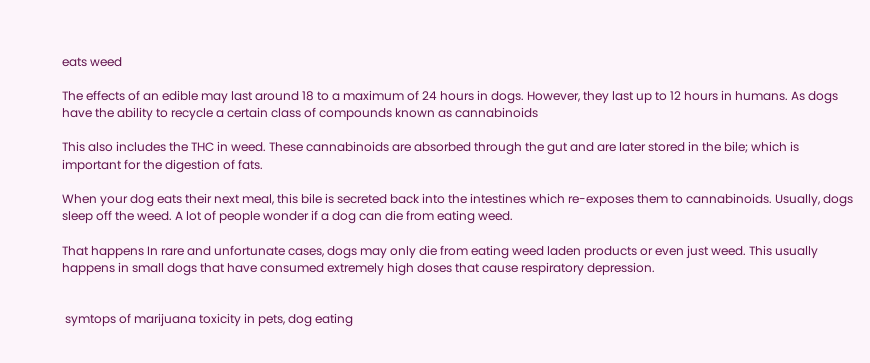eats weed

The effects of an edible may last around 18 to a maximum of 24 hours in dogs. However, they last up to 12 hours in humans. As dogs have the ability to recycle a certain class of compounds known as cannabinoids

This also includes the THC in weed. These cannabinoids are absorbed through the gut and are later stored in the bile; which is important for the digestion of fats.

When your dog eats their next meal, this bile is secreted back into the intestines which re-exposes them to cannabinoids. Usually, dogs sleep off the weed. A lot of people wonder if a dog can die from eating weed.

That happens In rare and unfortunate cases, dogs may only die from eating weed laden products or even just weed. This usually happens in small dogs that have consumed extremely high doses that cause respiratory depression.


 symtops of marijuana toxicity in pets, dog eating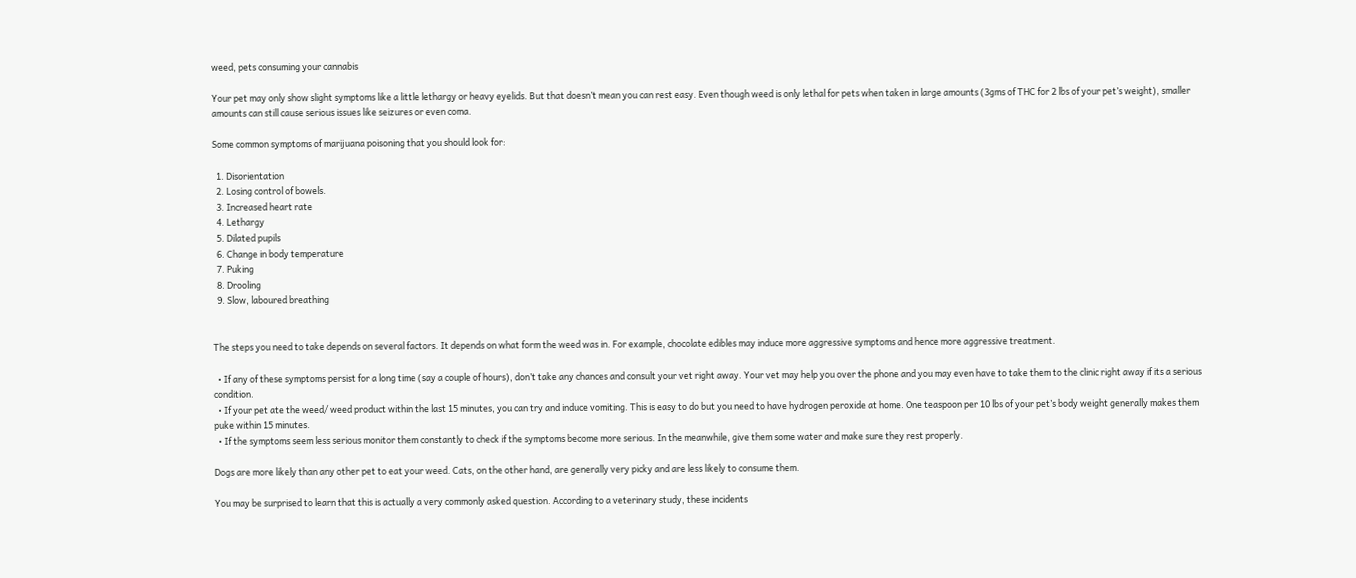weed, pets consuming your cannabis

Your pet may only show slight symptoms like a little lethargy or heavy eyelids. But that doesn’t mean you can rest easy. Even though weed is only lethal for pets when taken in large amounts (3gms of THC for 2 lbs of your pet’s weight), smaller amounts can still cause serious issues like seizures or even coma.

Some common symptoms of marijuana poisoning that you should look for:

  1. Disorientation
  2. Losing control of bowels.
  3. Increased heart rate
  4. Lethargy
  5. Dilated pupils
  6. Change in body temperature
  7. Puking
  8. Drooling
  9. Slow, laboured breathing


The steps you need to take depends on several factors. It depends on what form the weed was in. For example, chocolate edibles may induce more aggressive symptoms and hence more aggressive treatment.

  • If any of these symptoms persist for a long time (say a couple of hours), don’t take any chances and consult your vet right away. Your vet may help you over the phone and you may even have to take them to the clinic right away if its a serious condition.
  • If your pet ate the weed/ weed product within the last 15 minutes, you can try and induce vomiting. This is easy to do but you need to have hydrogen peroxide at home. One teaspoon per 10 lbs of your pet’s body weight generally makes them puke within 15 minutes.
  • If the symptoms seem less serious monitor them constantly to check if the symptoms become more serious. In the meanwhile, give them some water and make sure they rest properly.

Dogs are more likely than any other pet to eat your weed. Cats, on the other hand, are generally very picky and are less likely to consume them.

You may be surprised to learn that this is actually a very commonly asked question. According to a veterinary study, these incidents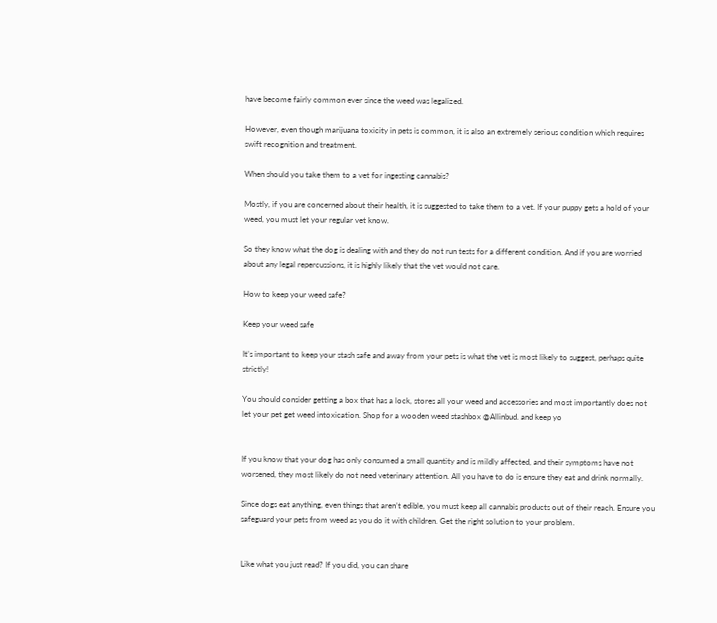have become fairly common ever since the weed was legalized.

However, even though marijuana toxicity in pets is common, it is also an extremely serious condition which requires swift recognition and treatment.

When should you take them to a vet for ingesting cannabis?

Mostly, if you are concerned about their health, it is suggested to take them to a vet. If your puppy gets a hold of your weed, you must let your regular vet know.

So they know what the dog is dealing with and they do not run tests for a different condition. And if you are worried about any legal repercussions, it is highly likely that the vet would not care.

How to keep your weed safe?

Keep your weed safe

It’s important to keep your stash safe and away from your pets is what the vet is most likely to suggest, perhaps quite strictly!

You should consider getting a box that has a lock, stores all your weed and accessories and most importantly does not let your pet get weed intoxication. Shop for a wooden weed stashbox @Allinbud. and keep yo


If you know that your dog has only consumed a small quantity and is mildly affected, and their symptoms have not worsened, they most likely do not need veterinary attention. All you have to do is ensure they eat and drink normally.

Since dogs eat anything, even things that aren’t edible, you must keep all cannabis products out of their reach. Ensure you safeguard your pets from weed as you do it with children. Get the right solution to your problem.


Like what you just read? If you did, you can share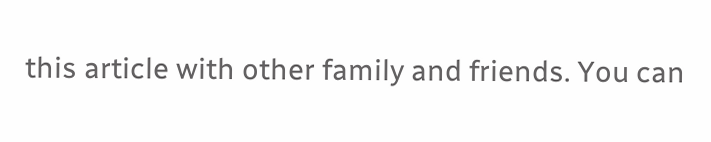this article with other family and friends. You can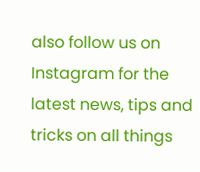also follow us on Instagram for the latest news, tips and tricks on all things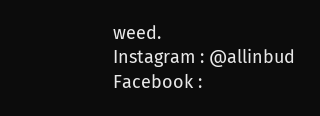weed.
Instagram : @allinbud
Facebook :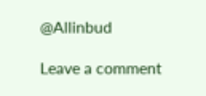@Allinbud

Leave a comment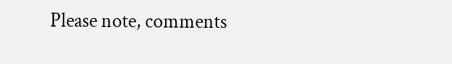Please note, comments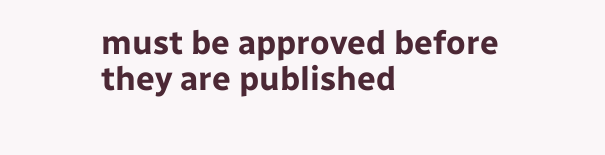must be approved before they are published